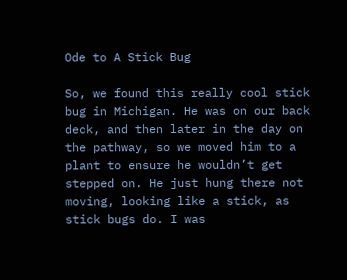Ode to A Stick Bug

So, we found this really cool stick bug in Michigan. He was on our back deck, and then later in the day on the pathway, so we moved him to a plant to ensure he wouldn’t get stepped on. He just hung there not moving, looking like a stick, as stick bugs do. I was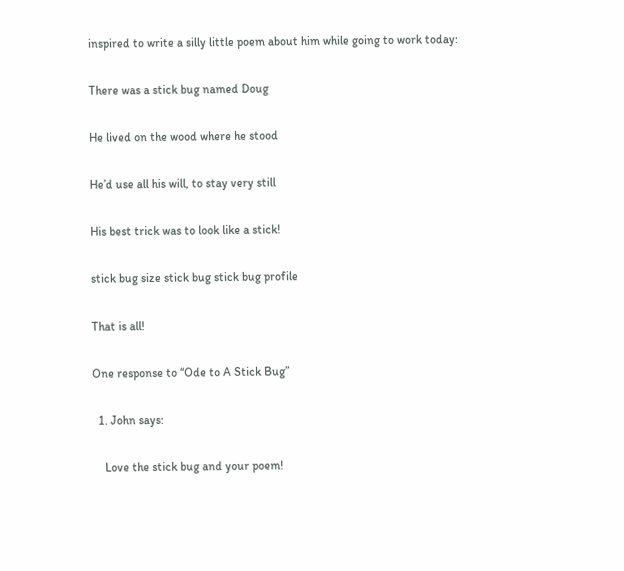inspired to write a silly little poem about him while going to work today:

There was a stick bug named Doug

He lived on the wood where he stood

He’d use all his will, to stay very still

His best trick was to look like a stick!

stick bug size stick bug stick bug profile

That is all!

One response to “Ode to A Stick Bug”

  1. John says:

    Love the stick bug and your poem!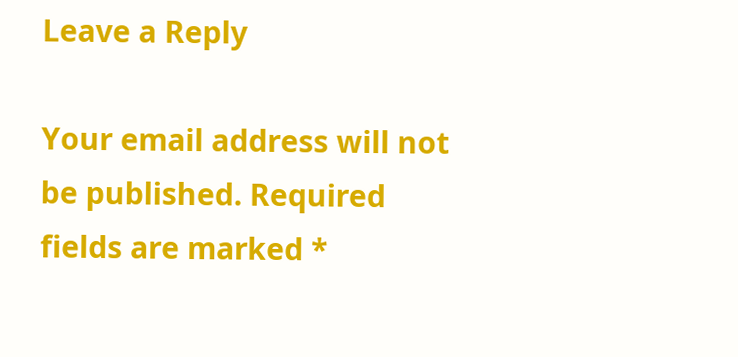Leave a Reply

Your email address will not be published. Required fields are marked *